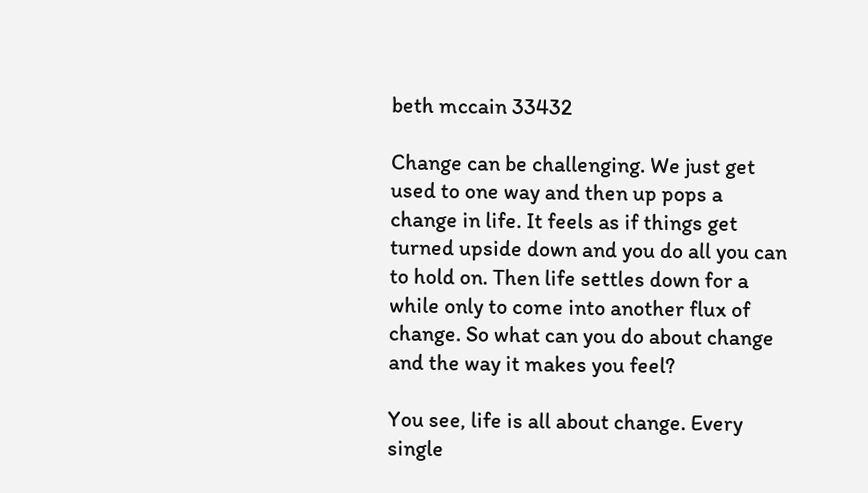beth mccain 33432

Change can be challenging. We just get used to one way and then up pops a change in life. It feels as if things get turned upside down and you do all you can to hold on. Then life settles down for a while only to come into another flux of change. So what can you do about change and the way it makes you feel?

You see, life is all about change. Every single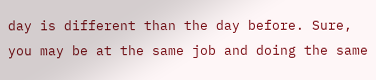day is different than the day before. Sure, you may be at the same job and doing the same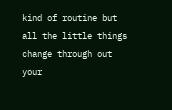kind of routine but all the little things change through out your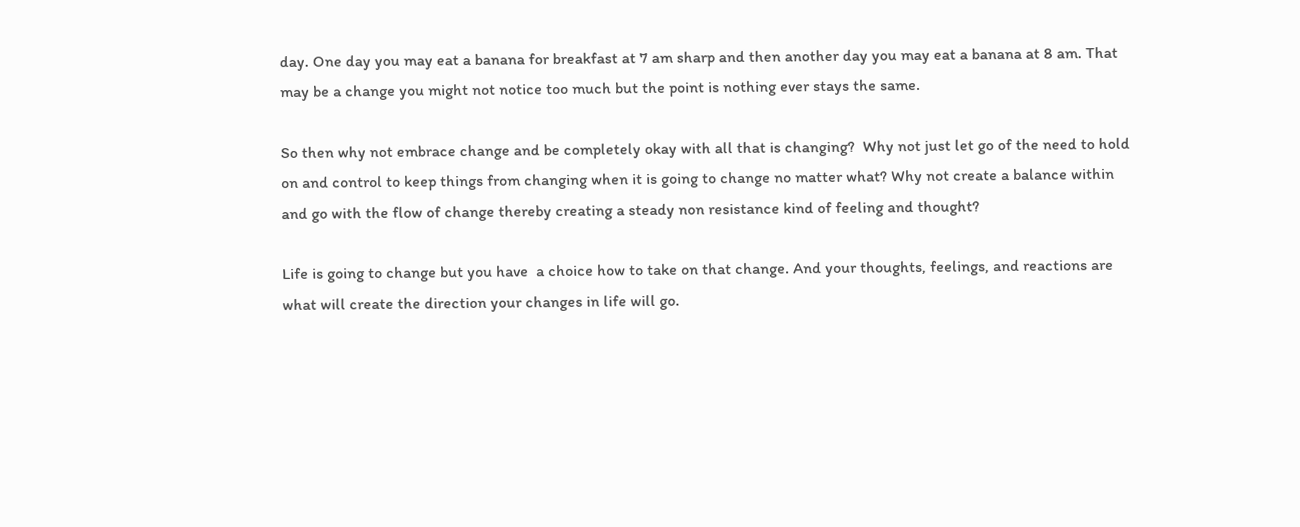day. One day you may eat a banana for breakfast at 7 am sharp and then another day you may eat a banana at 8 am. That may be a change you might not notice too much but the point is nothing ever stays the same.

So then why not embrace change and be completely okay with all that is changing?  Why not just let go of the need to hold on and control to keep things from changing when it is going to change no matter what? Why not create a balance within and go with the flow of change thereby creating a steady non resistance kind of feeling and thought?

Life is going to change but you have  a choice how to take on that change. And your thoughts, feelings, and reactions are what will create the direction your changes in life will go.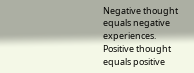Negative thought equals negative experiences. Positive thought equals positive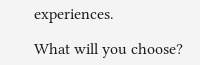experiences.

What will you choose?